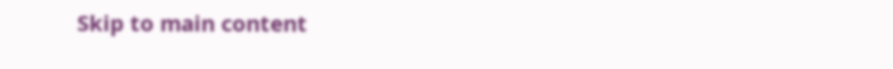Skip to main content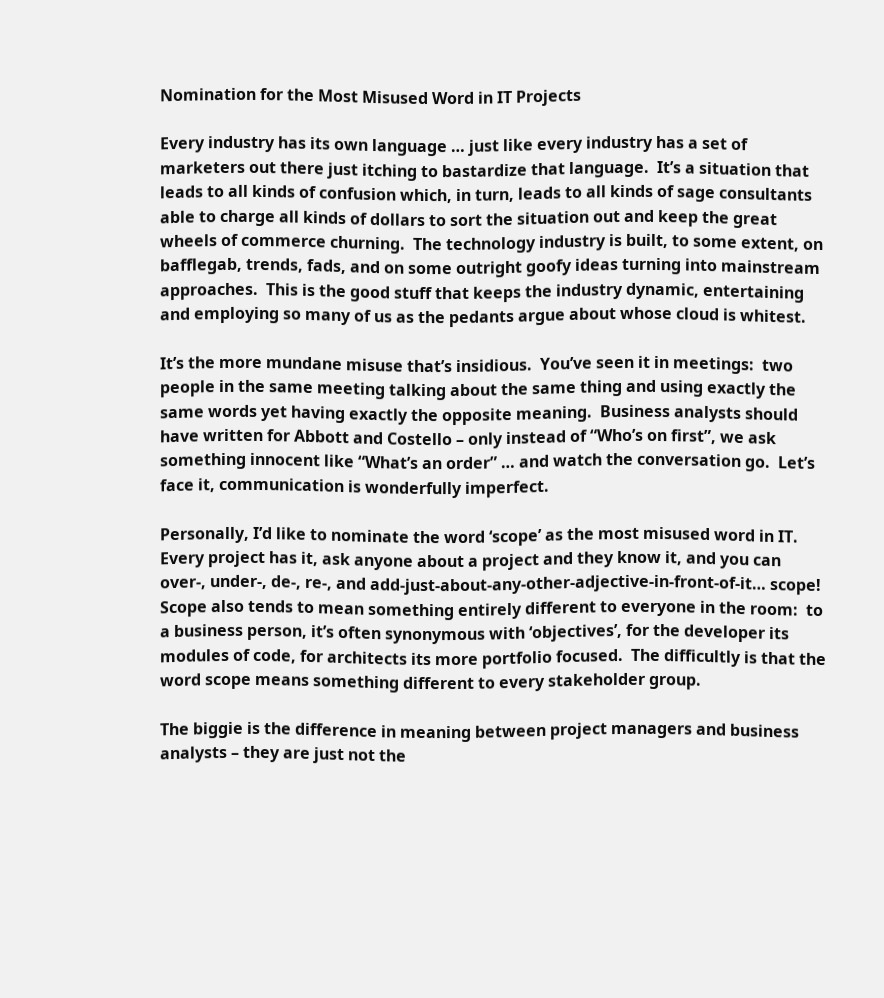Nomination for the Most Misused Word in IT Projects

Every industry has its own language … just like every industry has a set of marketers out there just itching to bastardize that language.  It’s a situation that leads to all kinds of confusion which, in turn, leads to all kinds of sage consultants able to charge all kinds of dollars to sort the situation out and keep the great wheels of commerce churning.  The technology industry is built, to some extent, on bafflegab, trends, fads, and on some outright goofy ideas turning into mainstream approaches.  This is the good stuff that keeps the industry dynamic, entertaining and employing so many of us as the pedants argue about whose cloud is whitest.

It’s the more mundane misuse that’s insidious.  You’ve seen it in meetings:  two people in the same meeting talking about the same thing and using exactly the same words yet having exactly the opposite meaning.  Business analysts should have written for Abbott and Costello – only instead of “Who’s on first”, we ask something innocent like “What’s an order” … and watch the conversation go.  Let’s face it, communication is wonderfully imperfect.

Personally, I’d like to nominate the word ‘scope’ as the most misused word in IT.  Every project has it, ask anyone about a project and they know it, and you can over-, under-, de-, re-, and add-just-about-any-other-adjective-in-front-of-it… scope!  Scope also tends to mean something entirely different to everyone in the room:  to a business person, it’s often synonymous with ‘objectives’, for the developer its modules of code, for architects its more portfolio focused.  The difficultly is that the word scope means something different to every stakeholder group.

The biggie is the difference in meaning between project managers and business analysts – they are just not the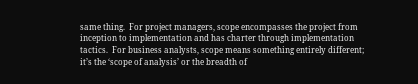same thing.  For project managers, scope encompasses the project from inception to implementation and has charter through implementation tactics.  For business analysts, scope means something entirely different; it’s the ‘scope of analysis’ or the breadth of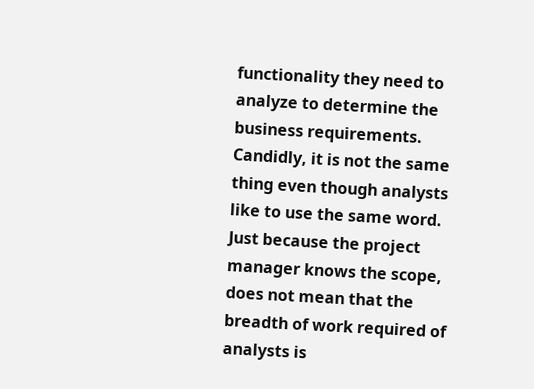functionality they need to analyze to determine the business requirements. Candidly, it is not the same thing even though analysts like to use the same word.  Just because the project manager knows the scope, does not mean that the breadth of work required of analysts is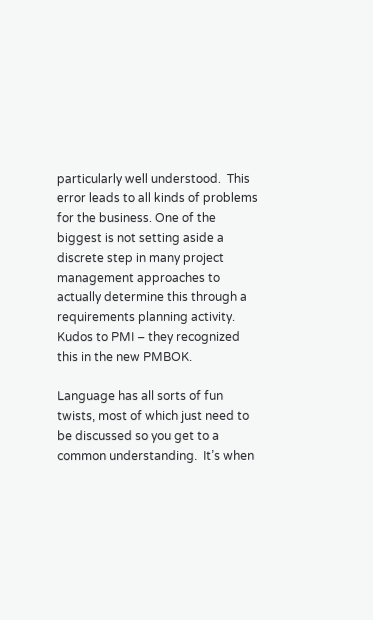particularly well understood.  This error leads to all kinds of problems for the business. One of the biggest is not setting aside a discrete step in many project management approaches to actually determine this through a requirements planning activity.  Kudos to PMI – they recognized this in the new PMBOK.

Language has all sorts of fun twists, most of which just need to be discussed so you get to a common understanding.  It’s when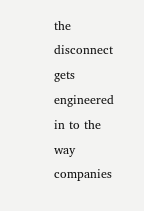the disconnect gets engineered in to the way companies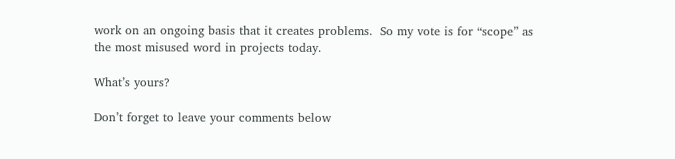work on an ongoing basis that it creates problems.  So my vote is for “scope” as the most misused word in projects today.

What’s yours?

Don’t forget to leave your comments below